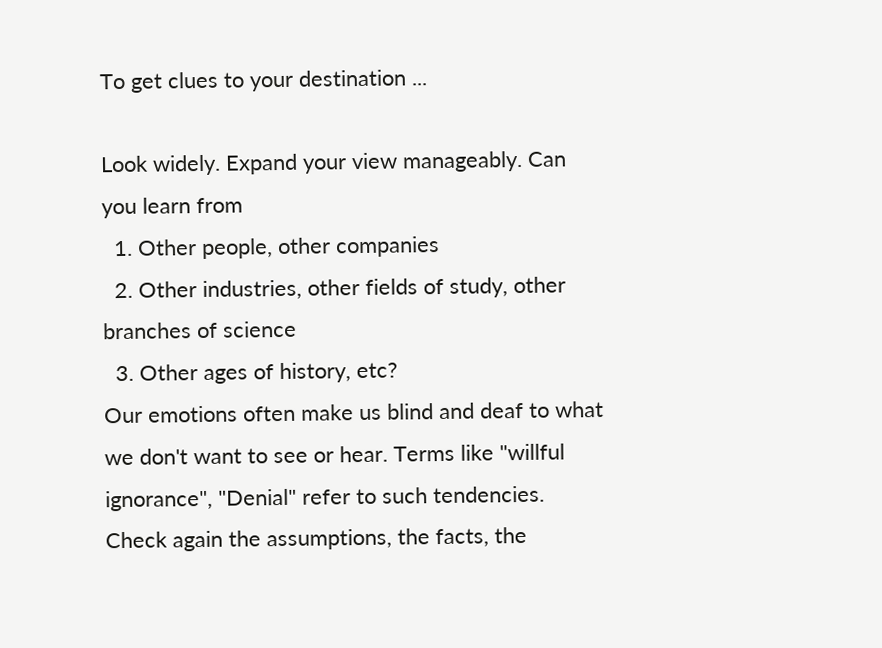To get clues to your destination ...

Look widely. Expand your view manageably. Can you learn from
  1. Other people, other companies
  2. Other industries, other fields of study, other branches of science
  3. Other ages of history, etc?
Our emotions often make us blind and deaf to what we don't want to see or hear. Terms like "willful ignorance", "Denial" refer to such tendencies.
Check again the assumptions, the facts, the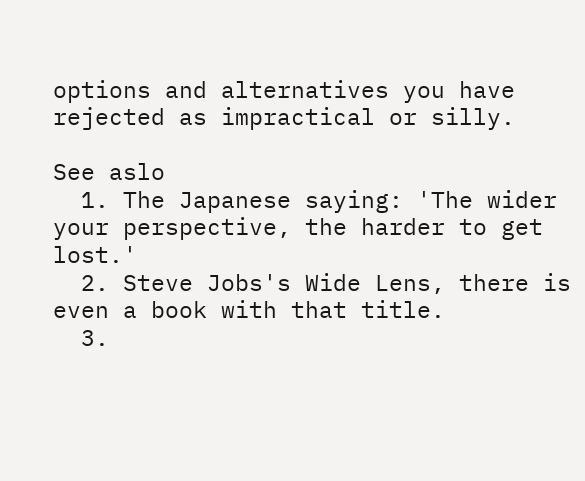options and alternatives you have rejected as impractical or silly.

See aslo
  1. The Japanese saying: 'The wider your perspective, the harder to get lost.'
  2. Steve Jobs's Wide Lens, there is even a book with that title.
  3.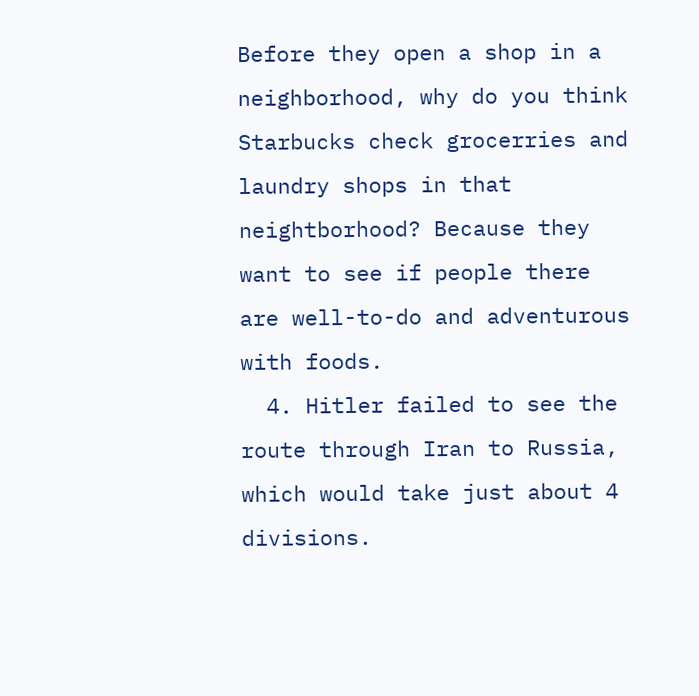Before they open a shop in a neighborhood, why do you think Starbucks check grocerries and laundry shops in that neightborhood? Because they want to see if people there are well-to-do and adventurous with foods.
  4. Hitler failed to see the route through Iran to Russia, which would take just about 4 divisions.